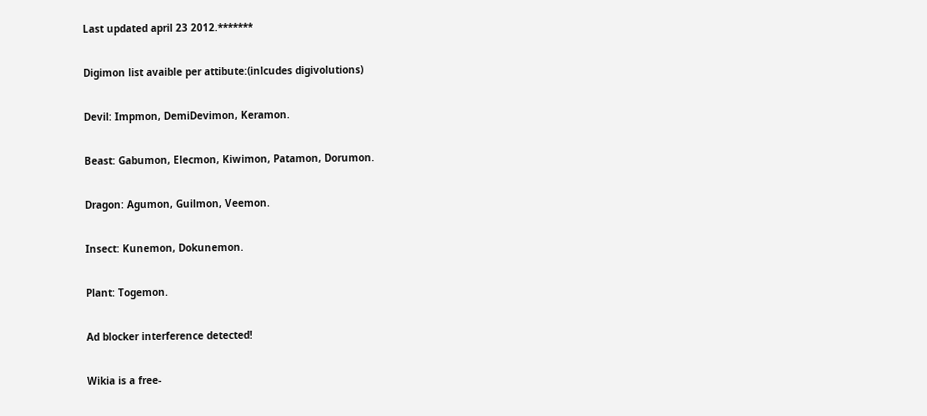Last updated april 23 2012.*******

Digimon list avaible per attibute:(inlcudes digivolutions)

Devil: Impmon, DemiDevimon, Keramon.

Beast: Gabumon, Elecmon, Kiwimon, Patamon, Dorumon.

Dragon: Agumon, Guilmon, Veemon.

Insect: Kunemon, Dokunemon.

Plant: Togemon.

Ad blocker interference detected!

Wikia is a free-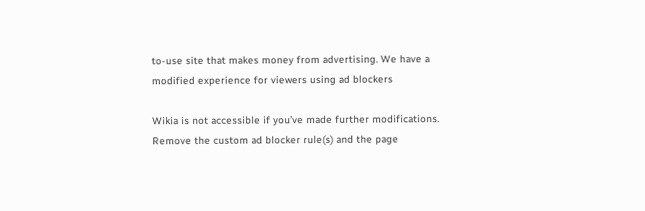to-use site that makes money from advertising. We have a modified experience for viewers using ad blockers

Wikia is not accessible if you’ve made further modifications. Remove the custom ad blocker rule(s) and the page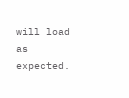will load as expected.